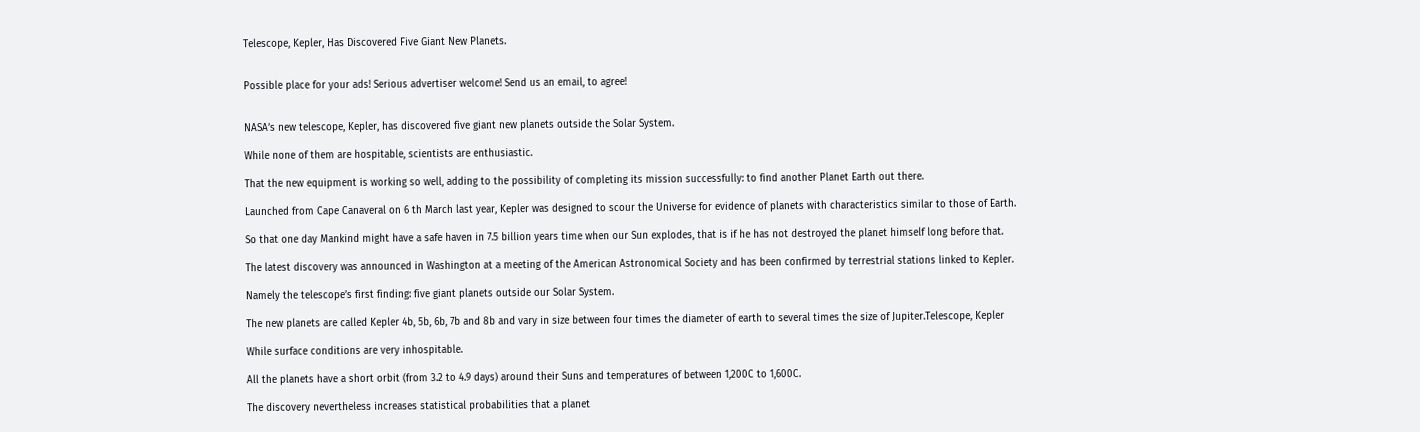Telescope, Kepler, Has Discovered Five Giant New Planets.


Possible place for your ads! Serious advertiser welcome! Send us an email, to agree!


NASA’s new telescope, Kepler, has discovered five giant new planets outside the Solar System.

While none of them are hospitable, scientists are enthusiastic.

That the new equipment is working so well, adding to the possibility of completing its mission successfully: to find another Planet Earth out there.

Launched from Cape Canaveral on 6 th March last year, Kepler was designed to scour the Universe for evidence of planets with characteristics similar to those of Earth.

So that one day Mankind might have a safe haven in 7.5 billion years time when our Sun explodes, that is if he has not destroyed the planet himself long before that.

The latest discovery was announced in Washington at a meeting of the American Astronomical Society and has been confirmed by terrestrial stations linked to Kepler.

Namely the telescope’s first finding: five giant planets outside our Solar System.

The new planets are called Kepler 4b, 5b, 6b, 7b and 8b and vary in size between four times the diameter of earth to several times the size of Jupiter.Telescope, Kepler

While surface conditions are very inhospitable.

All the planets have a short orbit (from 3.2 to 4.9 days) around their Suns and temperatures of between 1,200C to 1,600C.

The discovery nevertheless increases statistical probabilities that a planet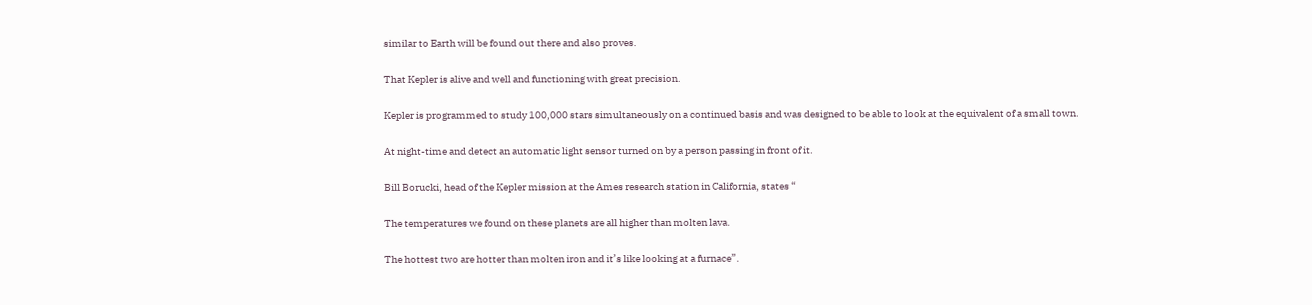similar to Earth will be found out there and also proves.

That Kepler is alive and well and functioning with great precision.

Kepler is programmed to study 100,000 stars simultaneously on a continued basis and was designed to be able to look at the equivalent of a small town.

At night-time and detect an automatic light sensor turned on by a person passing in front of it.

Bill Borucki, head of the Kepler mission at the Ames research station in California, states “

The temperatures we found on these planets are all higher than molten lava.

The hottest two are hotter than molten iron and it’s like looking at a furnace”.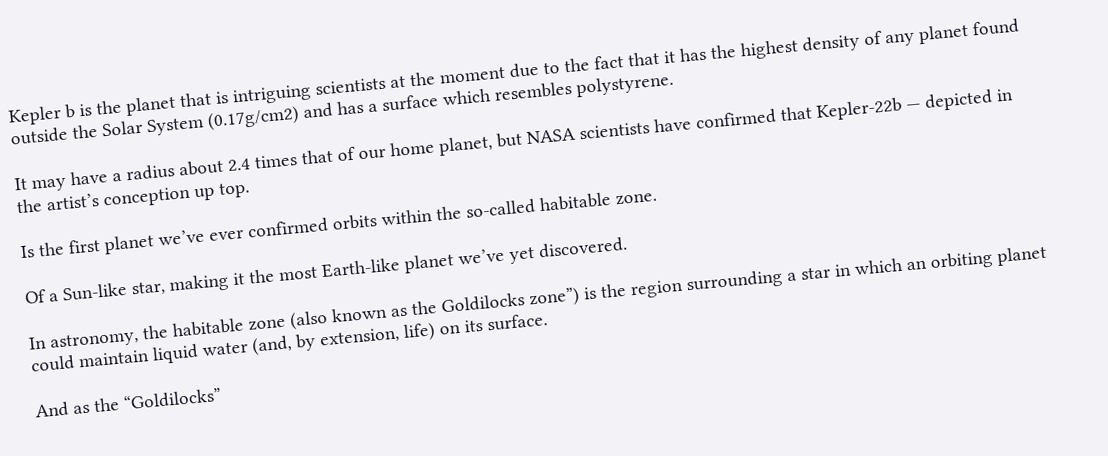Kepler b is the planet that is intriguing scientists at the moment due to the fact that it has the highest density of any planet found outside the Solar System (0.17g/cm2) and has a surface which resembles polystyrene.

It may have a radius about 2.4 times that of our home planet, but NASA scientists have confirmed that Kepler-22b — depicted in the artist’s conception up top.

Is the first planet we’ve ever confirmed orbits within the so-called habitable zone.

Of a Sun-like star, making it the most Earth-like planet we’ve yet discovered.

In astronomy, the habitable zone (also known as the Goldilocks zone”) is the region surrounding a star in which an orbiting planet could maintain liquid water (and, by extension, life) on its surface.

And as the “Goldilocks”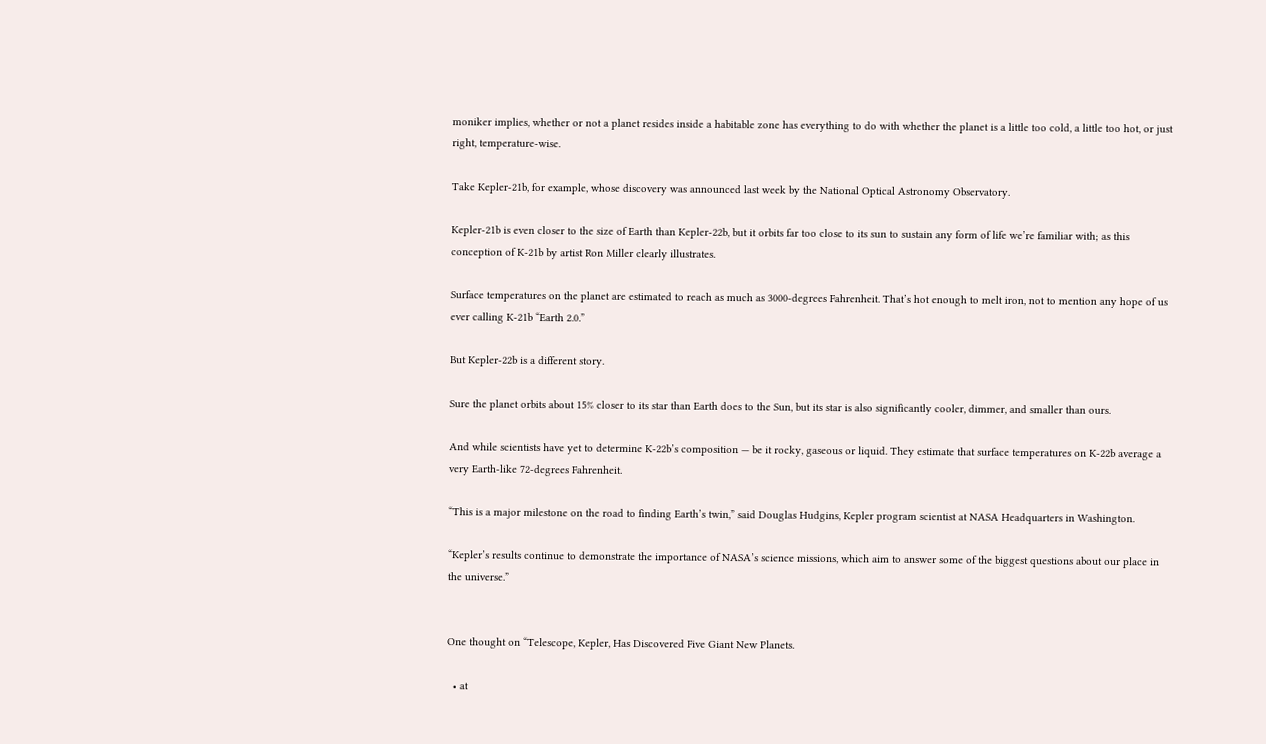moniker implies, whether or not a planet resides inside a habitable zone has everything to do with whether the planet is a little too cold, a little too hot, or just right, temperature-wise.

Take Kepler-21b, for example, whose discovery was announced last week by the National Optical Astronomy Observatory.

Kepler-21b is even closer to the size of Earth than Kepler-22b, but it orbits far too close to its sun to sustain any form of life we’re familiar with; as this conception of K-21b by artist Ron Miller clearly illustrates.

Surface temperatures on the planet are estimated to reach as much as 3000-degrees Fahrenheit. That’s hot enough to melt iron, not to mention any hope of us ever calling K-21b “Earth 2.0.”

But Kepler-22b is a different story.

Sure the planet orbits about 15% closer to its star than Earth does to the Sun, but its star is also significantly cooler, dimmer, and smaller than ours.

And while scientists have yet to determine K-22b’s composition — be it rocky, gaseous or liquid. They estimate that surface temperatures on K-22b average a very Earth-like 72-degrees Fahrenheit.

“This is a major milestone on the road to finding Earth’s twin,” said Douglas Hudgins, Kepler program scientist at NASA Headquarters in Washington.

“Kepler’s results continue to demonstrate the importance of NASA’s science missions, which aim to answer some of the biggest questions about our place in the universe.”


One thought on “Telescope, Kepler, Has Discovered Five Giant New Planets.

  • at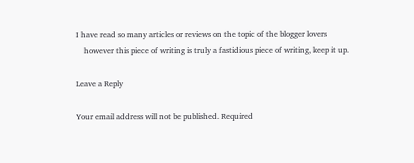I have read so many articles or reviews on the topic of the blogger lovers
    however this piece of writing is truly a fastidious piece of writing, keep it up.

Leave a Reply

Your email address will not be published. Required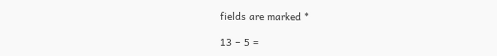fields are marked *

13 − 5 =